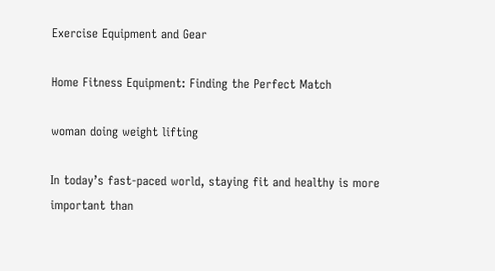Exercise Equipment and Gear

Home Fitness Equipment: Finding the Perfect Match

woman doing weight lifting

In today’s fast-paced world, staying fit and healthy is more important than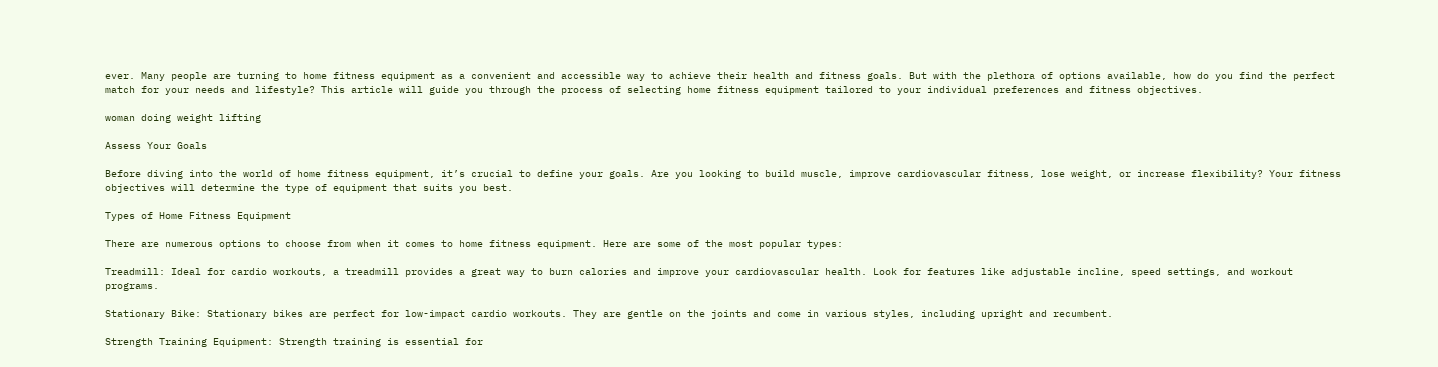ever. Many people are turning to home fitness equipment as a convenient and accessible way to achieve their health and fitness goals. But with the plethora of options available, how do you find the perfect match for your needs and lifestyle? This article will guide you through the process of selecting home fitness equipment tailored to your individual preferences and fitness objectives.

woman doing weight lifting

Assess Your Goals

Before diving into the world of home fitness equipment, it’s crucial to define your goals. Are you looking to build muscle, improve cardiovascular fitness, lose weight, or increase flexibility? Your fitness objectives will determine the type of equipment that suits you best.

Types of Home Fitness Equipment

There are numerous options to choose from when it comes to home fitness equipment. Here are some of the most popular types:

Treadmill: Ideal for cardio workouts, a treadmill provides a great way to burn calories and improve your cardiovascular health. Look for features like adjustable incline, speed settings, and workout programs.

Stationary Bike: Stationary bikes are perfect for low-impact cardio workouts. They are gentle on the joints and come in various styles, including upright and recumbent.

Strength Training Equipment: Strength training is essential for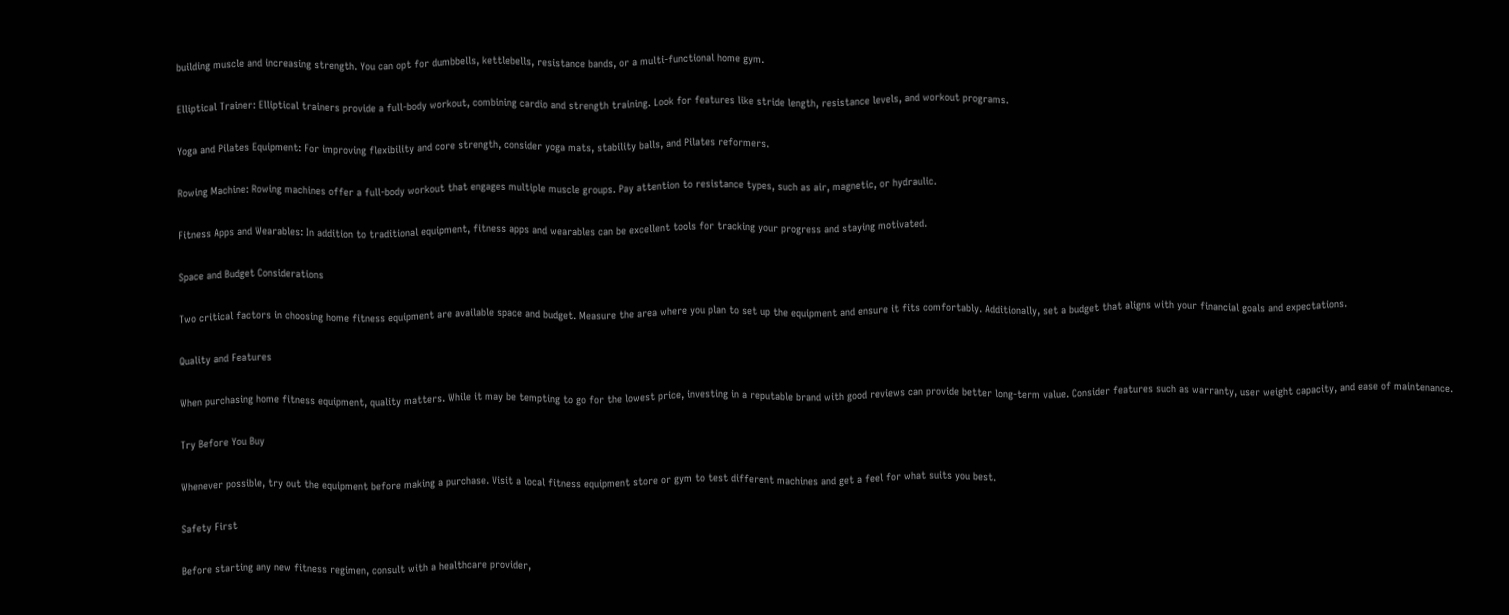building muscle and increasing strength. You can opt for dumbbells, kettlebells, resistance bands, or a multi-functional home gym.

Elliptical Trainer: Elliptical trainers provide a full-body workout, combining cardio and strength training. Look for features like stride length, resistance levels, and workout programs.

Yoga and Pilates Equipment: For improving flexibility and core strength, consider yoga mats, stability balls, and Pilates reformers.

Rowing Machine: Rowing machines offer a full-body workout that engages multiple muscle groups. Pay attention to resistance types, such as air, magnetic, or hydraulic.

Fitness Apps and Wearables: In addition to traditional equipment, fitness apps and wearables can be excellent tools for tracking your progress and staying motivated.

Space and Budget Considerations

Two critical factors in choosing home fitness equipment are available space and budget. Measure the area where you plan to set up the equipment and ensure it fits comfortably. Additionally, set a budget that aligns with your financial goals and expectations.

Quality and Features

When purchasing home fitness equipment, quality matters. While it may be tempting to go for the lowest price, investing in a reputable brand with good reviews can provide better long-term value. Consider features such as warranty, user weight capacity, and ease of maintenance.

Try Before You Buy

Whenever possible, try out the equipment before making a purchase. Visit a local fitness equipment store or gym to test different machines and get a feel for what suits you best.

Safety First

Before starting any new fitness regimen, consult with a healthcare provider,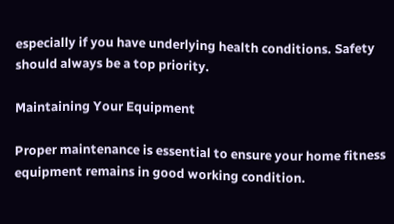especially if you have underlying health conditions. Safety should always be a top priority.

Maintaining Your Equipment

Proper maintenance is essential to ensure your home fitness equipment remains in good working condition.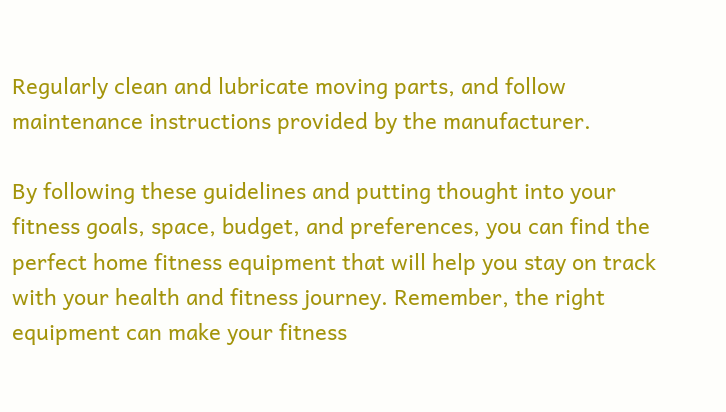Regularly clean and lubricate moving parts, and follow maintenance instructions provided by the manufacturer.

By following these guidelines and putting thought into your fitness goals, space, budget, and preferences, you can find the perfect home fitness equipment that will help you stay on track with your health and fitness journey. Remember, the right equipment can make your fitness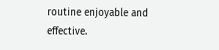routine enjoyable and effective.